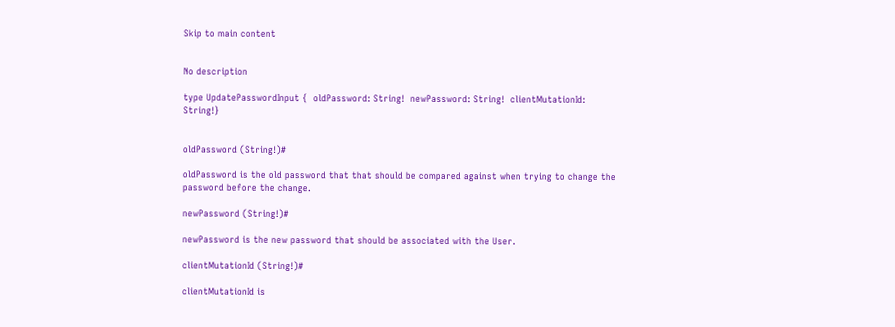Skip to main content


No description

type UpdatePasswordInput {  oldPassword: String!  newPassword: String!  clientMutationId: String!}


oldPassword (String!)#

oldPassword is the old password that that should be compared against when trying to change the password before the change.

newPassword (String!)#

newPassword is the new password that should be associated with the User.

clientMutationId (String!)#

clientMutationId is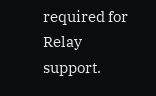required for Relay support.